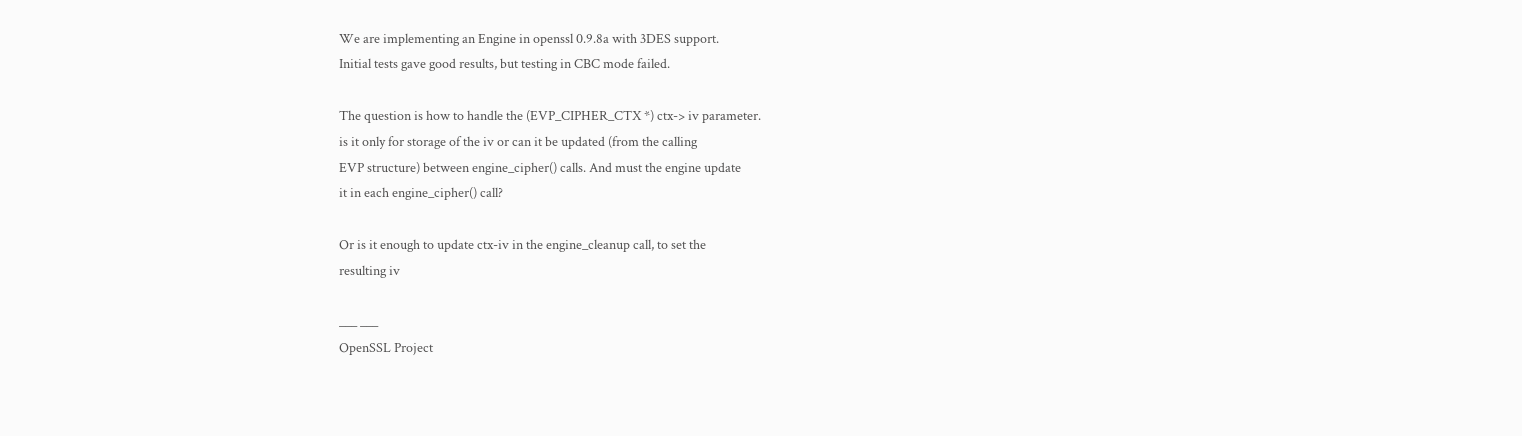We are implementing an Engine in openssl 0.9.8a with 3DES support.
Initial tests gave good results, but testing in CBC mode failed.

The question is how to handle the (EVP_CIPHER_CTX *) ctx-> iv parameter.
is it only for storage of the iv or can it be updated (from the calling
EVP structure) between engine_cipher() calls. And must the engine update
it in each engine_cipher() call?

Or is it enough to update ctx-iv in the engine_cleanup call, to set the
resulting iv

___ ___
OpenSSL Project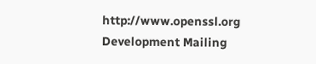http://www.openssl.org
Development Mailing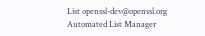List openssl-dev@openssl.org
Automated List Manager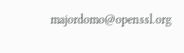majordomo@openssl.org